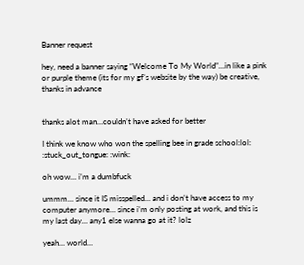Banner request

hey, need a banner saying “Welcome To My World”…in like a pink or purple theme (its for my gf’s website by the way) be creative, thanks in advance


thanks alot man…couldn’t have asked for better

I think we know who won the spelling bee in grade school:lol: :stuck_out_tongue: :wink:

oh wow… i’m a dumbfuck

ummm… since it IS misspelled… and i don’t have access to my computer anymore… since i’m only posting at work, and this is my last day… any1 else wanna go at it? lolz

yeah… world…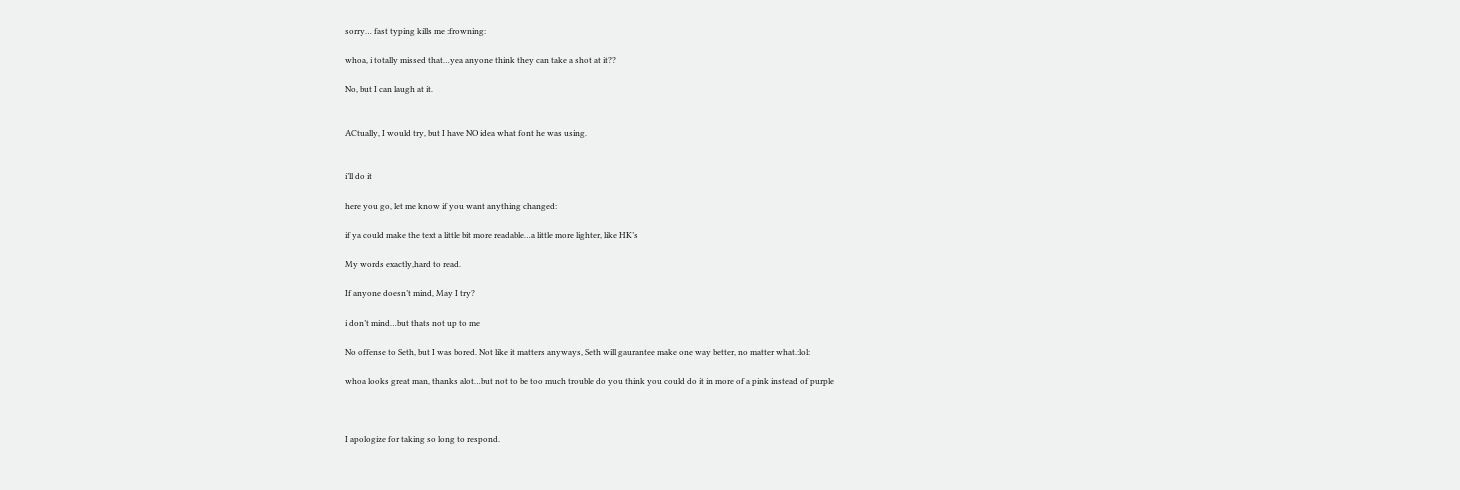sorry… fast typing kills me :frowning:

whoa, i totally missed that…yea anyone think they can take a shot at it??

No, but I can laugh at it.


ACtually, I would try, but I have NO idea what font he was using.


i’ll do it

here you go, let me know if you want anything changed:

if ya could make the text a little bit more readable…a little more lighter, like HK’s

My words exactly,hard to read.

If anyone doesn’t mind, May I try?

i don’t mind…but thats not up to me

No offense to Seth, but I was bored. Not like it matters anyways, Seth will gaurantee make one way better, no matter what.:lol:

whoa looks great man, thanks alot…but not to be too much trouble do you think you could do it in more of a pink instead of purple



I apologize for taking so long to respond.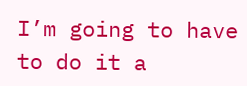I’m going to have to do it a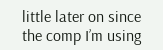little later on since the comp I’m using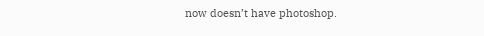now doesn’t have photoshop.